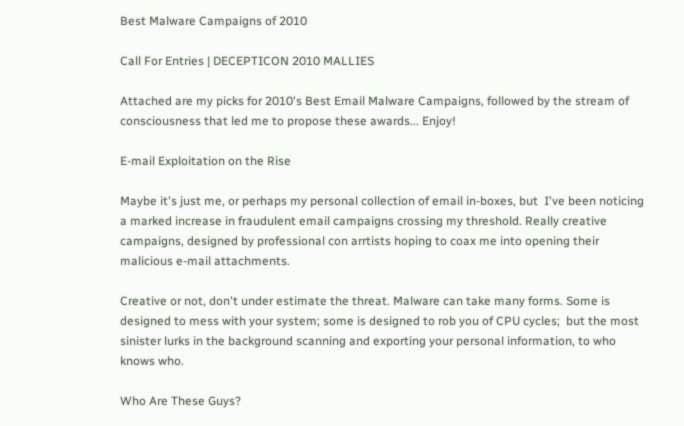Best Malware Campaigns of 2010

Call For Entries | DECEPTICON 2010 MALLIES

Attached are my picks for 2010's Best Email Malware Campaigns, followed by the stream of consciousness that led me to propose these awards... Enjoy!

E-mail Exploitation on the Rise

Maybe it's just me, or perhaps my personal collection of email in-boxes, but  I've been noticing a marked increase in fraudulent email campaigns crossing my threshold. Really creative campaigns, designed by professional con arrtists hoping to coax me into opening their malicious e-mail attachments.

Creative or not, don't under estimate the threat. Malware can take many forms. Some is designed to mess with your system; some is designed to rob you of CPU cycles;  but the most sinister lurks in the background scanning and exporting your personal information, to who knows who.

Who Are These Guys?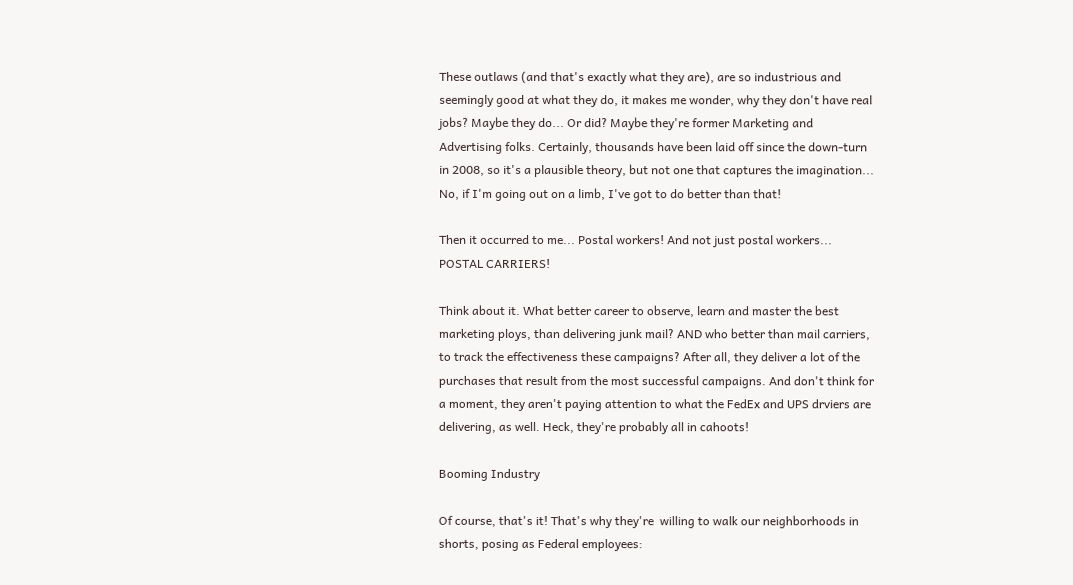These outlaws (and that's exactly what they are), are so industrious and seemingly good at what they do, it makes me wonder, why they don't have real jobs? Maybe they do... Or did? Maybe they're former Marketing and Advertising folks. Certainly, thousands have been laid off since the down-turn in 2008, so it's a plausible theory, but not one that captures the imagination... No, if I'm going out on a limb, I've got to do better than that!

Then it occurred to me... Postal workers! And not just postal workers... POSTAL CARRIERS!

Think about it. What better career to observe, learn and master the best marketing ploys, than delivering junk mail? AND who better than mail carriers, to track the effectiveness these campaigns? After all, they deliver a lot of the purchases that result from the most successful campaigns. And don't think for a moment, they aren't paying attention to what the FedEx and UPS drviers are delivering, as well. Heck, they're probably all in cahoots!

Booming Industry

Of course, that's it! That's why they're  willing to walk our neighborhoods in shorts, posing as Federal employees: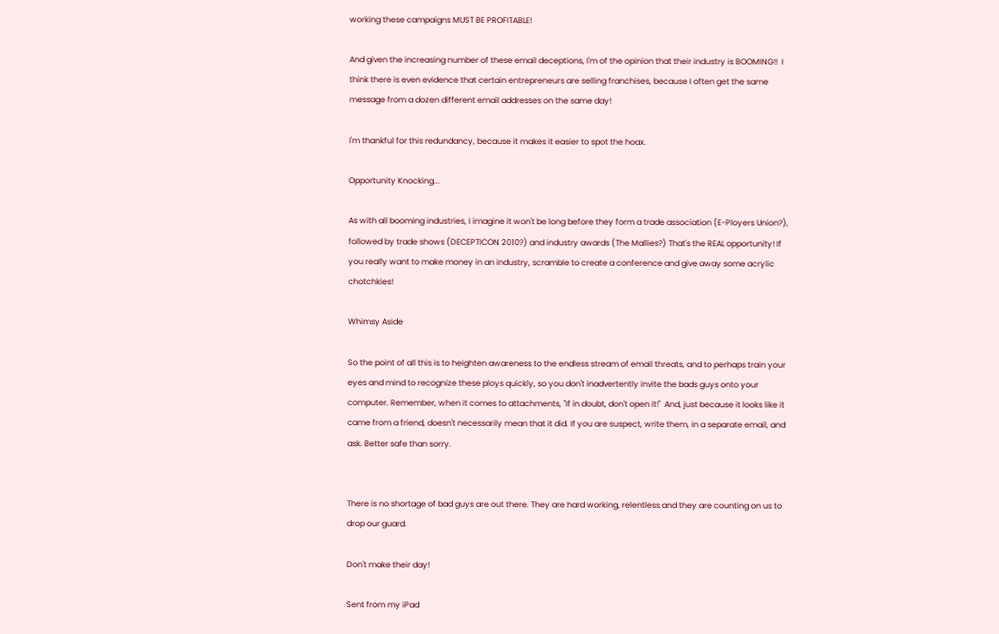working these campaigns MUST BE PROFITABLE!

And given the increasing number of these email deceptions, I'm of the opinion that their industry is BOOMING!!  I think there is even evidence that certain entrepreneurs are selling franchises, because I often get the same message from a dozen different email addresses on the same day!

I'm thankful for this redundancy, because it makes it easier to spot the hoax.

Opportunity Knocking...

As with all booming industries, I imagine it won't be long before they form a trade association (E-Ployers Union?), followed by trade shows (DECEPTICON 2010?) and industry awards (The Mallies?) That's the REAL opportunity! If you really want to make money in an industry, scramble to create a conference and give away some acrylic chotchkies!

Whimsy Aside

So the point of all this is to heighten awareness to the endless stream of email threats, and to perhaps train your eyes and mind to recognize these ploys quickly, so you don't inadvertently invite the bads guys onto your computer. Remember, when it comes to attachments, "If in doubt, don't open it!"  And, just because it looks like it came from a friend, doesn't necessarily mean that it did. If you are suspect, write them, in a separate email, and ask. Better safe than sorry.


There is no shortage of bad guys are out there. They are hard working, relentless and they are counting on us to drop our guard.

Don't make their day!

Sent from my iPad